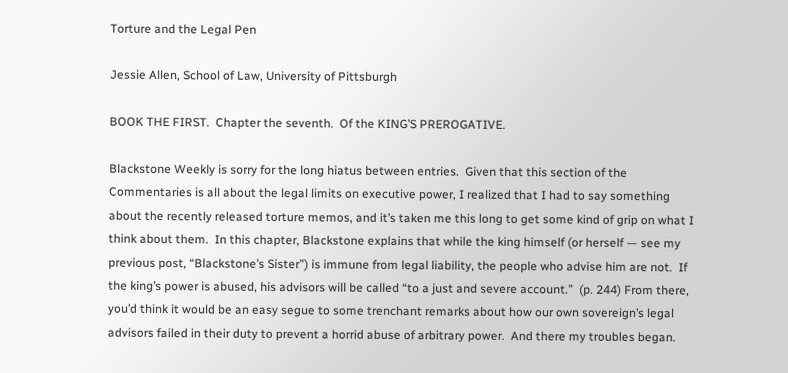Torture and the Legal Pen

Jessie Allen, School of Law, University of Pittsburgh

BOOK THE FIRST.  Chapter the seventh.  Of the KING’S PREROGATIVE.

Blackstone Weekly is sorry for the long hiatus between entries.  Given that this section of the Commentaries is all about the legal limits on executive power, I realized that I had to say something about the recently released torture memos, and it’s taken me this long to get some kind of grip on what I think about them.  In this chapter, Blackstone explains that while the king himself (or herself — see my previous post, “Blackstone’s Sister”) is immune from legal liability, the people who advise him are not.  If the king’s power is abused, his advisors will be called “to a just and severe account.”  (p. 244) From there, you’d think it would be an easy segue to some trenchant remarks about how our own sovereign’s legal advisors failed in their duty to prevent a horrid abuse of arbitrary power.  And there my troubles began.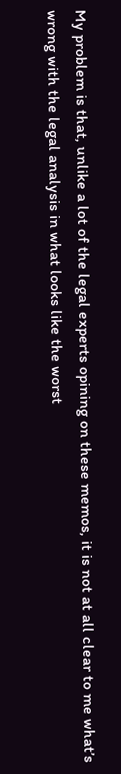My problem is that, unlike a lot of the legal experts opining on these memos, it is not at all clear to me what’s wrong with the legal analysis in what looks like the worst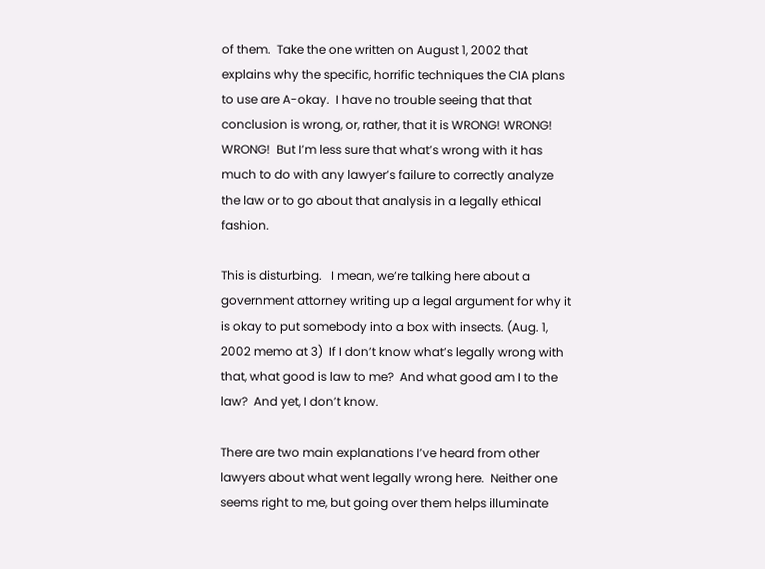of them.  Take the one written on August 1, 2002 that explains why the specific, horrific techniques the CIA plans to use are A-okay.  I have no trouble seeing that that conclusion is wrong, or, rather, that it is WRONG! WRONG! WRONG!  But I’m less sure that what’s wrong with it has much to do with any lawyer’s failure to correctly analyze the law or to go about that analysis in a legally ethical fashion.

This is disturbing.   I mean, we’re talking here about a government attorney writing up a legal argument for why it is okay to put somebody into a box with insects. (Aug. 1, 2002 memo at 3)  If I don’t know what’s legally wrong with that, what good is law to me?  And what good am I to the law?  And yet, I don’t know.

There are two main explanations I’ve heard from other lawyers about what went legally wrong here.  Neither one seems right to me, but going over them helps illuminate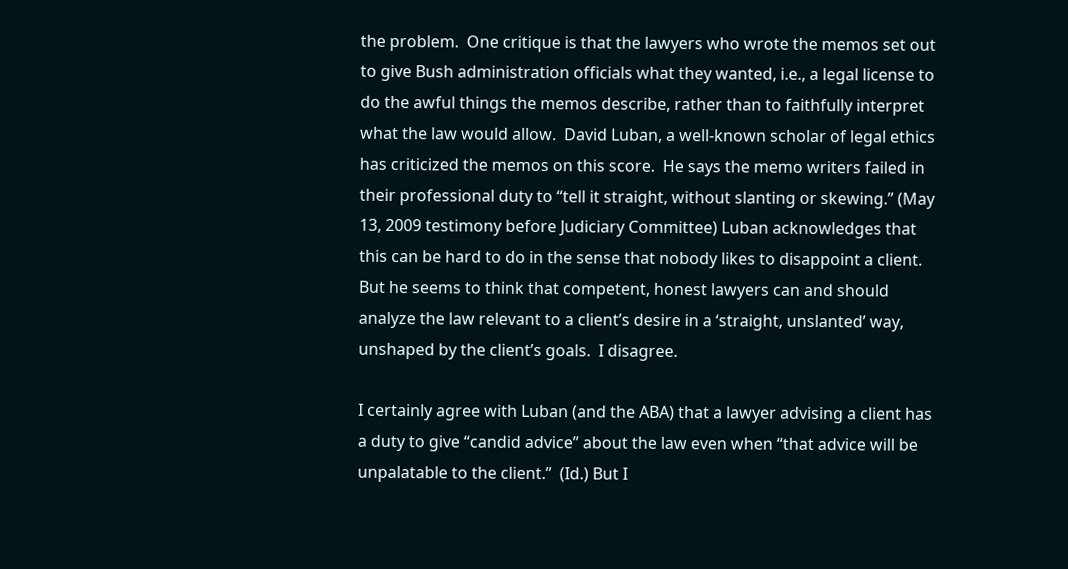the problem.  One critique is that the lawyers who wrote the memos set out to give Bush administration officials what they wanted, i.e., a legal license to do the awful things the memos describe, rather than to faithfully interpret what the law would allow.  David Luban, a well-known scholar of legal ethics has criticized the memos on this score.  He says the memo writers failed in their professional duty to “tell it straight, without slanting or skewing.” (May 13, 2009 testimony before Judiciary Committee) Luban acknowledges that this can be hard to do in the sense that nobody likes to disappoint a client.  But he seems to think that competent, honest lawyers can and should analyze the law relevant to a client’s desire in a ‘straight, unslanted’ way, unshaped by the client’s goals.  I disagree.

I certainly agree with Luban (and the ABA) that a lawyer advising a client has a duty to give “candid advice” about the law even when “that advice will be unpalatable to the client.”  (Id.) But I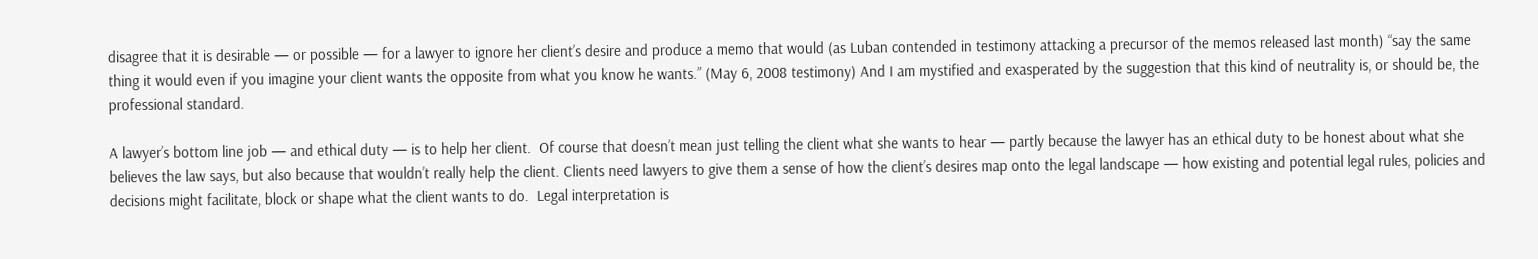disagree that it is desirable — or possible — for a lawyer to ignore her client’s desire and produce a memo that would (as Luban contended in testimony attacking a precursor of the memos released last month) “say the same thing it would even if you imagine your client wants the opposite from what you know he wants.” (May 6, 2008 testimony) And I am mystified and exasperated by the suggestion that this kind of neutrality is, or should be, the professional standard.

A lawyer’s bottom line job — and ethical duty — is to help her client.  Of course that doesn’t mean just telling the client what she wants to hear — partly because the lawyer has an ethical duty to be honest about what she believes the law says, but also because that wouldn’t really help the client. Clients need lawyers to give them a sense of how the client’s desires map onto the legal landscape — how existing and potential legal rules, policies and decisions might facilitate, block or shape what the client wants to do.  Legal interpretation is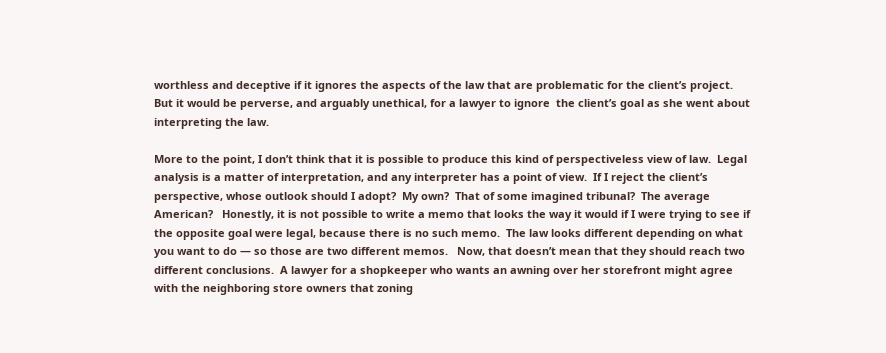worthless and deceptive if it ignores the aspects of the law that are problematic for the client’s project.  But it would be perverse, and arguably unethical, for a lawyer to ignore  the client’s goal as she went about interpreting the law.

More to the point, I don’t think that it is possible to produce this kind of perspectiveless view of law.  Legal analysis is a matter of interpretation, and any interpreter has a point of view.  If I reject the client’s perspective, whose outlook should I adopt?  My own?  That of some imagined tribunal?  The average American?   Honestly, it is not possible to write a memo that looks the way it would if I were trying to see if the opposite goal were legal, because there is no such memo.  The law looks different depending on what you want to do — so those are two different memos.   Now, that doesn’t mean that they should reach two different conclusions.  A lawyer for a shopkeeper who wants an awning over her storefront might agree with the neighboring store owners that zoning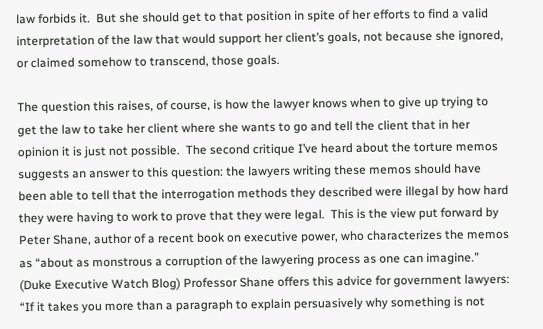law forbids it.  But she should get to that position in spite of her efforts to find a valid interpretation of the law that would support her client’s goals, not because she ignored, or claimed somehow to transcend, those goals.

The question this raises, of course, is how the lawyer knows when to give up trying to get the law to take her client where she wants to go and tell the client that in her opinion it is just not possible.  The second critique I’ve heard about the torture memos suggests an answer to this question: the lawyers writing these memos should have been able to tell that the interrogation methods they described were illegal by how hard they were having to work to prove that they were legal.  This is the view put forward by Peter Shane, author of a recent book on executive power, who characterizes the memos as “about as monstrous a corruption of the lawyering process as one can imagine.” (Duke Executive Watch Blog) Professor Shane offers this advice for government lawyers: “If it takes you more than a paragraph to explain persuasively why something is not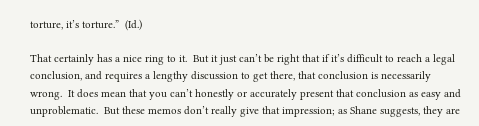torture, it’s torture.”  (Id.)

That certainly has a nice ring to it.  But it just can’t be right that if it’s difficult to reach a legal conclusion, and requires a lengthy discussion to get there, that conclusion is necessarily wrong.  It does mean that you can’t honestly or accurately present that conclusion as easy and unproblematic.  But these memos don’t really give that impression; as Shane suggests, they are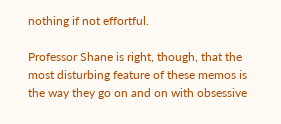nothing if not effortful.

Professor Shane is right, though, that the most disturbing feature of these memos is the way they go on and on with obsessive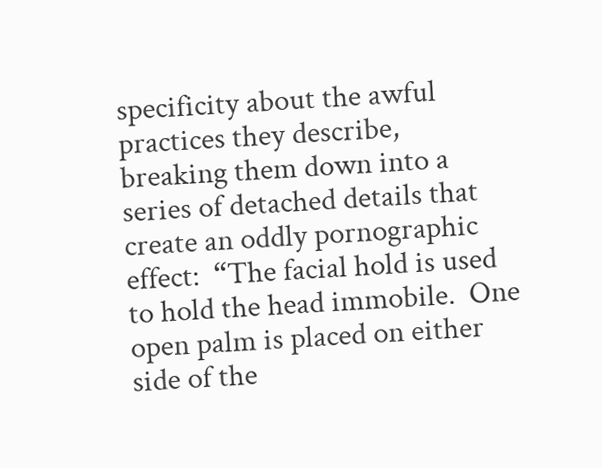specificity about the awful practices they describe, breaking them down into a series of detached details that create an oddly pornographic effect:  “The facial hold is used to hold the head immobile.  One open palm is placed on either side of the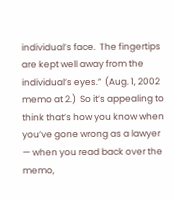individual’s face.  The fingertips are kept well away from the individual’s eyes.”  (Aug. 1, 2002 memo at 2.)  So it’s appealing to think that’s how you know when you’ve gone wrong as a lawyer — when you read back over the memo,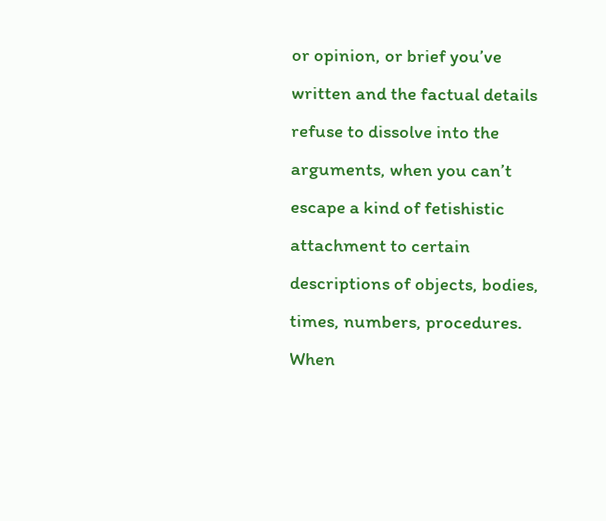or opinion, or brief you’ve written and the factual details refuse to dissolve into the arguments, when you can’t escape a kind of fetishistic attachment to certain descriptions of objects, bodies, times, numbers, procedures.   When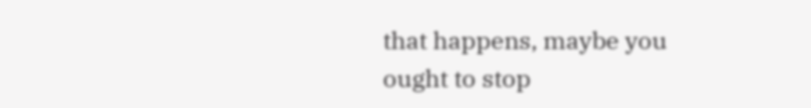that happens, maybe you ought to stop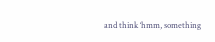and think ‘hmm, something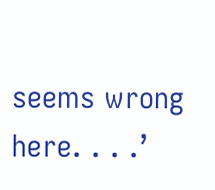seems wrong here. . . .’